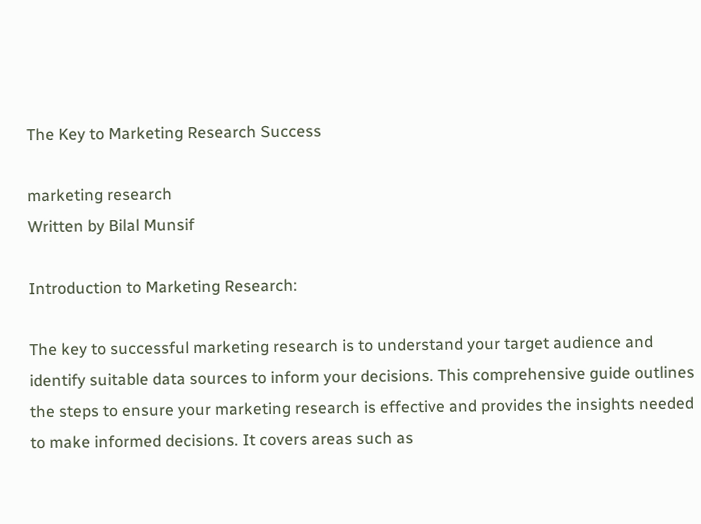The Key to Marketing Research Success

marketing research
Written by Bilal Munsif

Introduction to Marketing Research:

The key to successful marketing research is to understand your target audience and identify suitable data sources to inform your decisions. This comprehensive guide outlines the steps to ensure your marketing research is effective and provides the insights needed to make informed decisions. It covers areas such as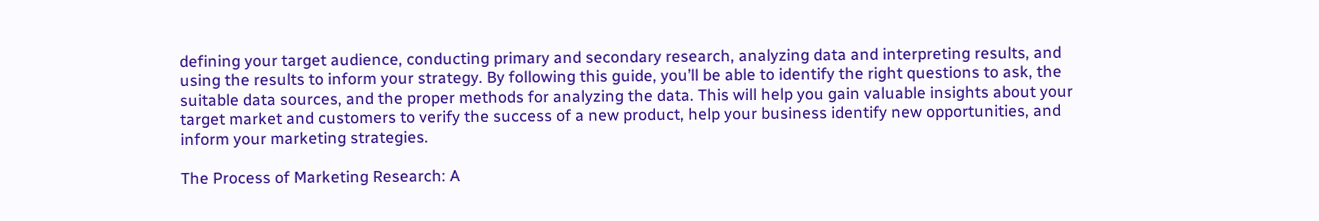defining your target audience, conducting primary and secondary research, analyzing data and interpreting results, and using the results to inform your strategy. By following this guide, you’ll be able to identify the right questions to ask, the suitable data sources, and the proper methods for analyzing the data. This will help you gain valuable insights about your target market and customers to verify the success of a new product, help your business identify new opportunities, and inform your marketing strategies.

The Process of Marketing Research: A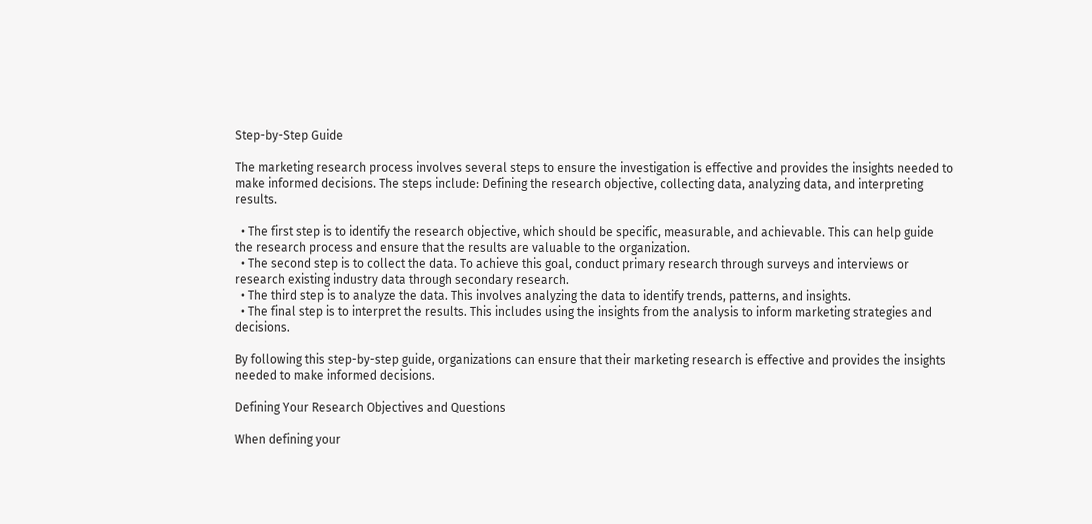Step-by-Step Guide

The marketing research process involves several steps to ensure the investigation is effective and provides the insights needed to make informed decisions. The steps include: Defining the research objective, collecting data, analyzing data, and interpreting results.

  • The first step is to identify the research objective, which should be specific, measurable, and achievable. This can help guide the research process and ensure that the results are valuable to the organization.
  • The second step is to collect the data. To achieve this goal, conduct primary research through surveys and interviews or research existing industry data through secondary research.
  • The third step is to analyze the data. This involves analyzing the data to identify trends, patterns, and insights.
  • The final step is to interpret the results. This includes using the insights from the analysis to inform marketing strategies and decisions.

By following this step-by-step guide, organizations can ensure that their marketing research is effective and provides the insights needed to make informed decisions.

Defining Your Research Objectives and Questions

When defining your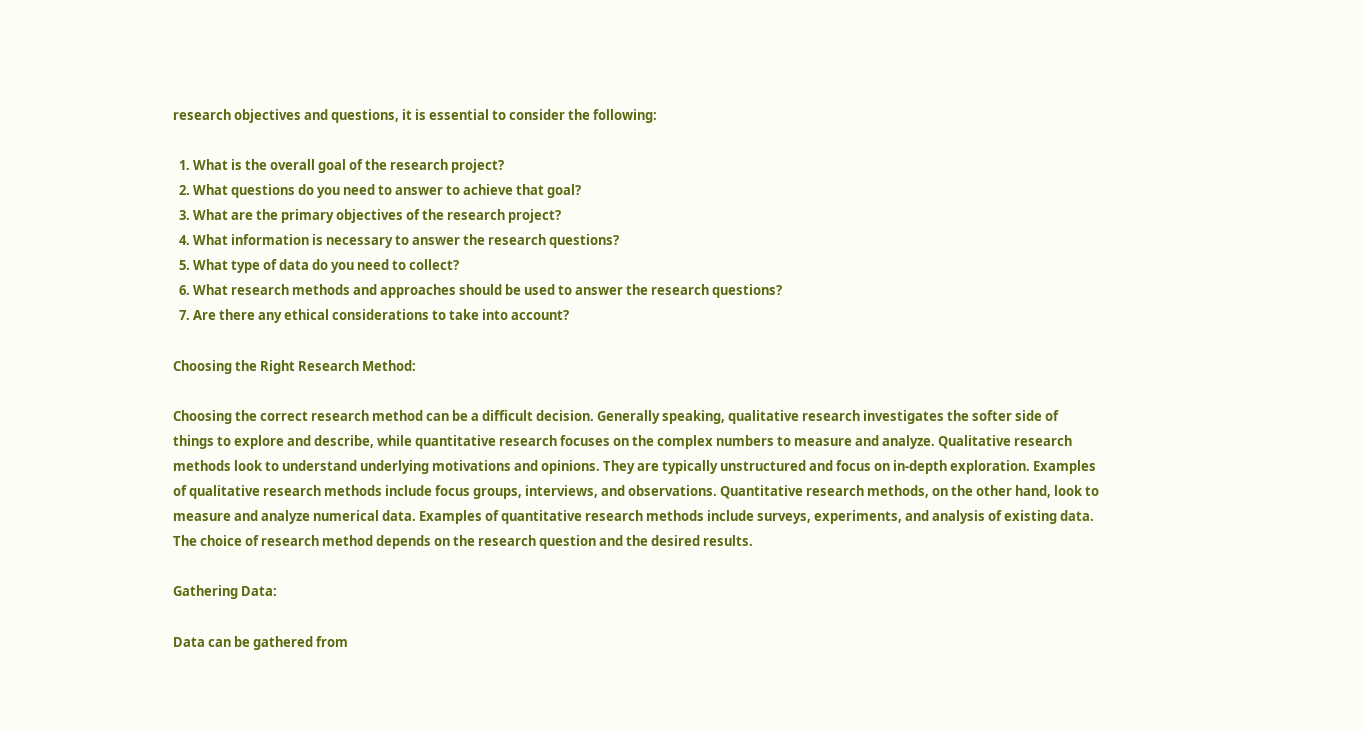research objectives and questions, it is essential to consider the following:

  1. What is the overall goal of the research project?
  2. What questions do you need to answer to achieve that goal?
  3. What are the primary objectives of the research project?
  4. What information is necessary to answer the research questions?
  5. What type of data do you need to collect?
  6. What research methods and approaches should be used to answer the research questions?
  7. Are there any ethical considerations to take into account?

Choosing the Right Research Method:

Choosing the correct research method can be a difficult decision. Generally speaking, qualitative research investigates the softer side of things to explore and describe, while quantitative research focuses on the complex numbers to measure and analyze. Qualitative research methods look to understand underlying motivations and opinions. They are typically unstructured and focus on in-depth exploration. Examples of qualitative research methods include focus groups, interviews, and observations. Quantitative research methods, on the other hand, look to measure and analyze numerical data. Examples of quantitative research methods include surveys, experiments, and analysis of existing data. The choice of research method depends on the research question and the desired results.

Gathering Data:

Data can be gathered from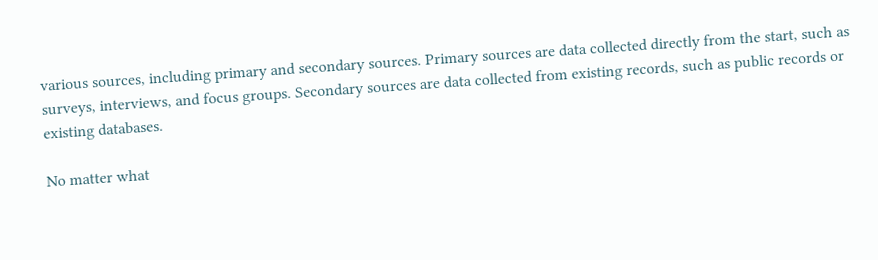various sources, including primary and secondary sources. Primary sources are data collected directly from the start, such as surveys, interviews, and focus groups. Secondary sources are data collected from existing records, such as public records or existing databases.

No matter what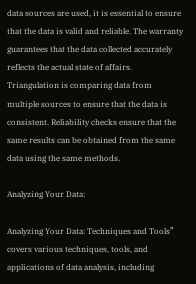data sources are used, it is essential to ensure that the data is valid and reliable. The warranty guarantees that the data collected accurately reflects the actual state of affairs. Triangulation is comparing data from multiple sources to ensure that the data is consistent. Reliability checks ensure that the same results can be obtained from the same data using the same methods.

Analyzing Your Data:

Analyzing Your Data: Techniques and Tools” covers various techniques, tools, and applications of data analysis, including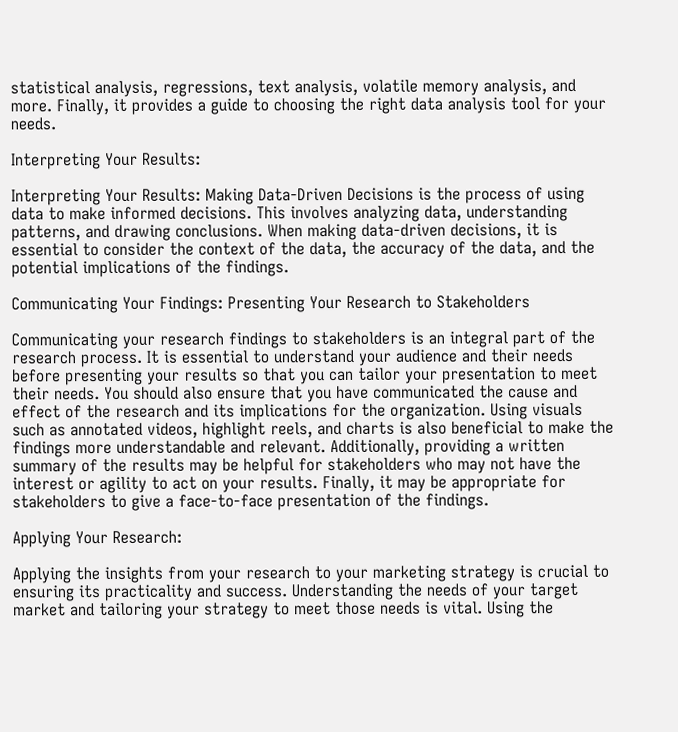statistical analysis, regressions, text analysis, volatile memory analysis, and more. Finally, it provides a guide to choosing the right data analysis tool for your needs.

Interpreting Your Results:

Interpreting Your Results: Making Data-Driven Decisions is the process of using data to make informed decisions. This involves analyzing data, understanding patterns, and drawing conclusions. When making data-driven decisions, it is essential to consider the context of the data, the accuracy of the data, and the potential implications of the findings.

Communicating Your Findings: Presenting Your Research to Stakeholders

Communicating your research findings to stakeholders is an integral part of the research process. It is essential to understand your audience and their needs before presenting your results so that you can tailor your presentation to meet their needs. You should also ensure that you have communicated the cause and effect of the research and its implications for the organization. Using visuals such as annotated videos, highlight reels, and charts is also beneficial to make the findings more understandable and relevant. Additionally, providing a written summary of the results may be helpful for stakeholders who may not have the interest or agility to act on your results. Finally, it may be appropriate for stakeholders to give a face-to-face presentation of the findings.

Applying Your Research:

Applying the insights from your research to your marketing strategy is crucial to ensuring its practicality and success. Understanding the needs of your target market and tailoring your strategy to meet those needs is vital. Using the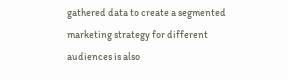gathered data to create a segmented marketing strategy for different audiences is also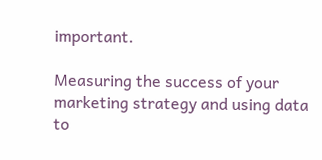important.

Measuring the success of your marketing strategy and using data to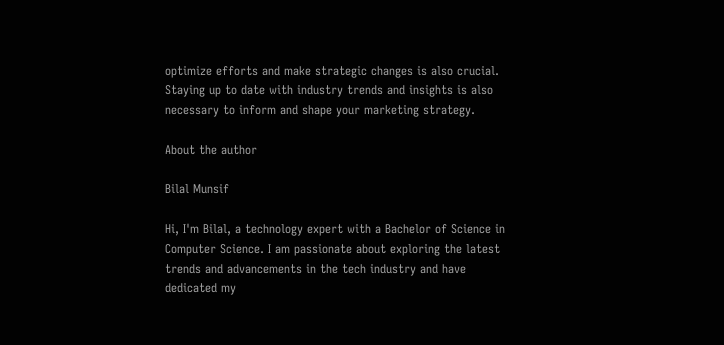optimize efforts and make strategic changes is also crucial. Staying up to date with industry trends and insights is also necessary to inform and shape your marketing strategy.

About the author

Bilal Munsif

Hi, I'm Bilal, a technology expert with a Bachelor of Science in Computer Science. I am passionate about exploring the latest trends and advancements in the tech industry and have dedicated my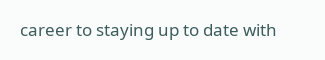career to staying up to date with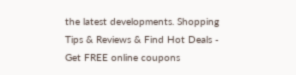the latest developments. Shopping Tips & Reviews & Find Hot Deals - Get FREE online coupons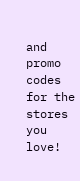and promo codes for the stores you love!